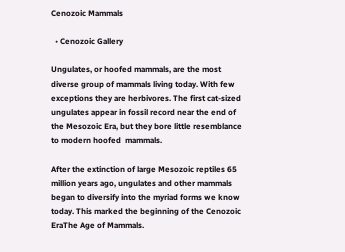Cenozoic Mammals

  • Cenozoic Gallery

Ungulates, or hoofed mammals, are the most diverse group of mammals living today. With few exceptions they are herbivores. The first cat-sized ungulates appear in fossil record near the end of the Mesozoic Era, but they bore little resemblance to modern hoofed  mammals.

After the extinction of large Mesozoic reptiles 65 million years ago, ungulates and other mammals began to diversify into the myriad forms we know today. This marked the beginning of the Cenozoic EraThe Age of Mammals.